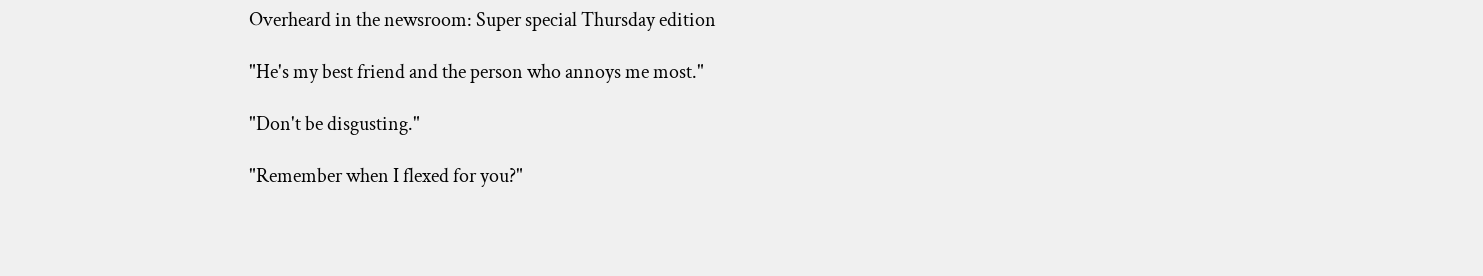Overheard in the newsroom: Super special Thursday edition

"He's my best friend and the person who annoys me most."

"Don't be disgusting."

"Remember when I flexed for you?"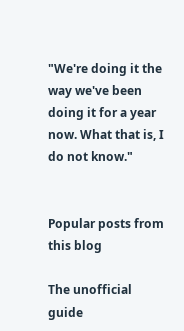"We're doing it the way we've been doing it for a year now. What that is, I do not know."


Popular posts from this blog

The unofficial guide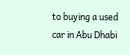to buying a used car in Abu Dhabi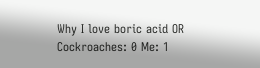Why I love boric acid OR Cockroaches: 0 Me: 1